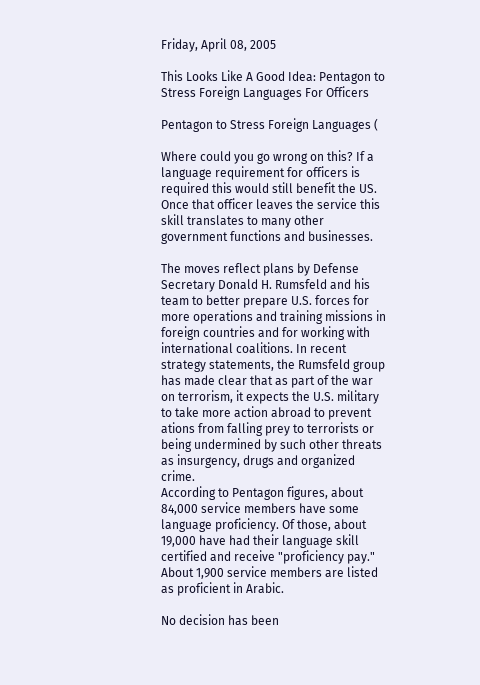Friday, April 08, 2005

This Looks Like A Good Idea: Pentagon to Stress Foreign Languages For Officers

Pentagon to Stress Foreign Languages (

Where could you go wrong on this? If a language requirement for officers is required this would still benefit the US. Once that officer leaves the service this skill translates to many other government functions and businesses.

The moves reflect plans by Defense Secretary Donald H. Rumsfeld and his team to better prepare U.S. forces for more operations and training missions in foreign countries and for working with international coalitions. In recent strategy statements, the Rumsfeld group has made clear that as part of the war on terrorism, it expects the U.S. military to take more action abroad to prevent ations from falling prey to terrorists or being undermined by such other threats as insurgency, drugs and organized crime.
According to Pentagon figures, about 84,000 service members have some language proficiency. Of those, about 19,000 have had their language skill certified and receive "proficiency pay." About 1,900 service members are listed as proficient in Arabic.

No decision has been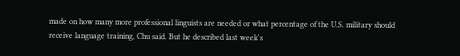made on how many more professional linguists are needed or what percentage of the U.S. military should receive language training, Chu said. But he described last week's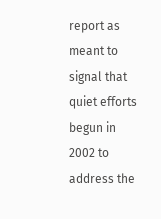report as meant to signal that quiet efforts begun in 2002 to address the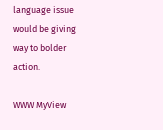language issue would be giving way to bolder action.

WWW MyView